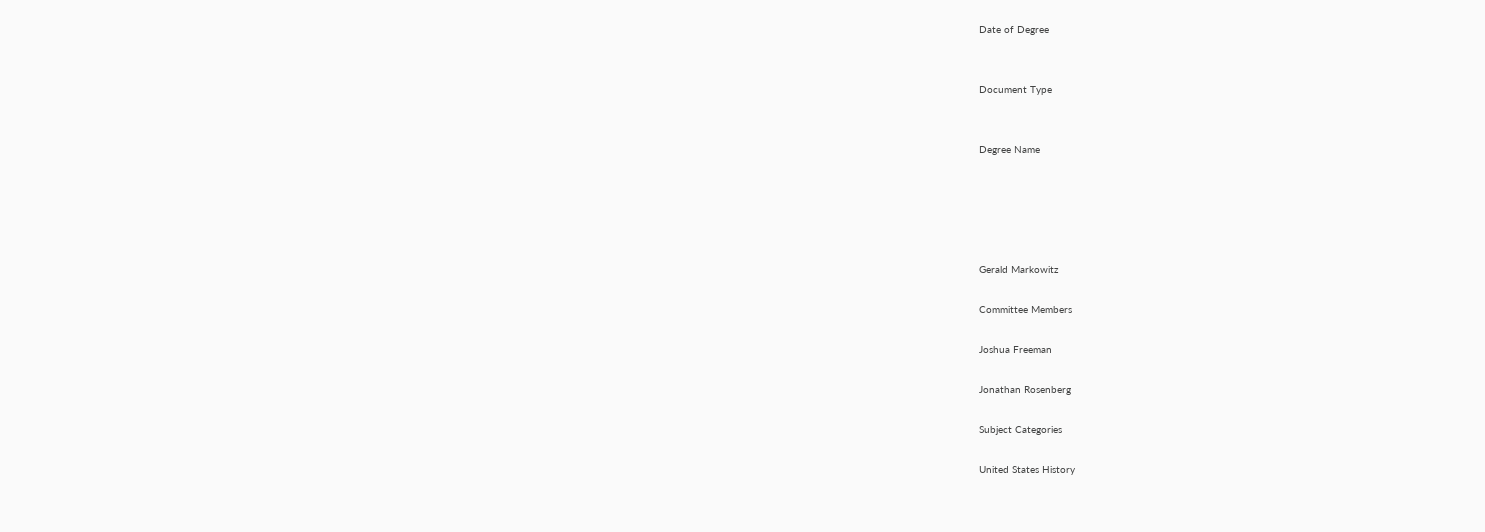Date of Degree


Document Type


Degree Name





Gerald Markowitz

Committee Members

Joshua Freeman

Jonathan Rosenberg

Subject Categories

United States History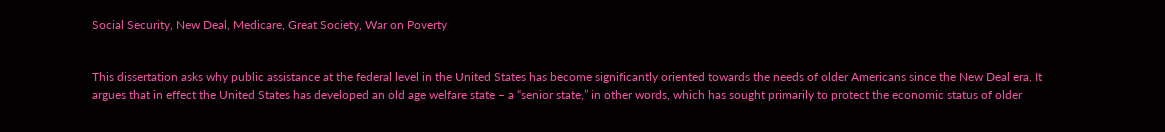Social Security, New Deal, Medicare, Great Society, War on Poverty


This dissertation asks why public assistance at the federal level in the United States has become significantly oriented towards the needs of older Americans since the New Deal era. It argues that in effect the United States has developed an old age welfare state – a “senior state,” in other words, which has sought primarily to protect the economic status of older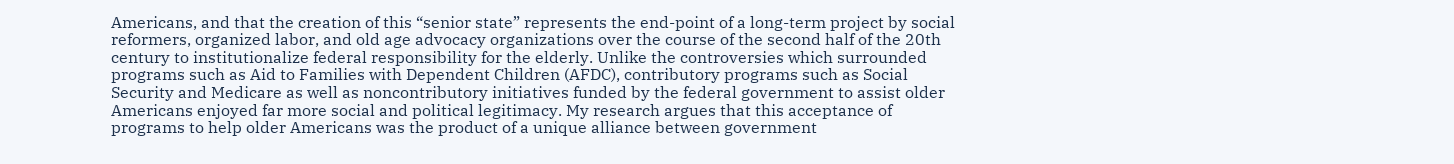Americans, and that the creation of this “senior state” represents the end-point of a long-term project by social reformers, organized labor, and old age advocacy organizations over the course of the second half of the 20th century to institutionalize federal responsibility for the elderly. Unlike the controversies which surrounded programs such as Aid to Families with Dependent Children (AFDC), contributory programs such as Social Security and Medicare as well as noncontributory initiatives funded by the federal government to assist older Americans enjoyed far more social and political legitimacy. My research argues that this acceptance of programs to help older Americans was the product of a unique alliance between government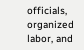officials, organized labor, and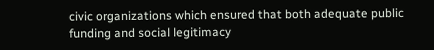civic organizations which ensured that both adequate public funding and social legitimacy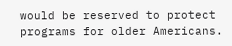would be reserved to protect programs for older Americans.